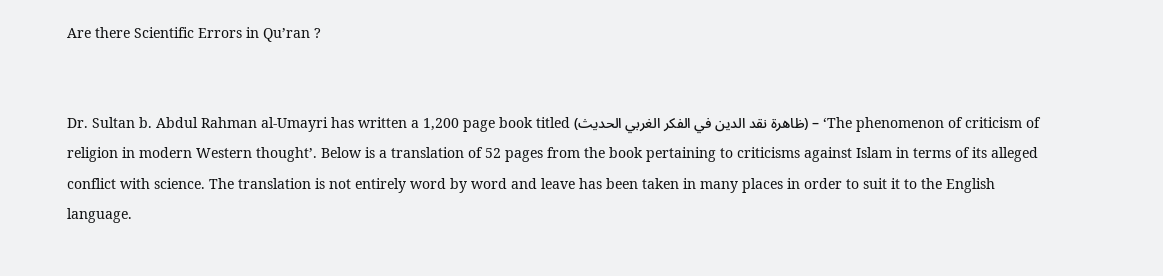Are there Scientific Errors in Qu’ran ?


Dr. Sultan b. Abdul Rahman al-Umayri has written a 1,200 page book titled (ظاهرة نقد الدين في الفكر الغربي الحديث) – ‘The phenomenon of criticism of religion in modern Western thought’. Below is a translation of 52 pages from the book pertaining to criticisms against Islam in terms of its alleged conflict with science. The translation is not entirely word by word and leave has been taken in many places in order to suit it to the English language.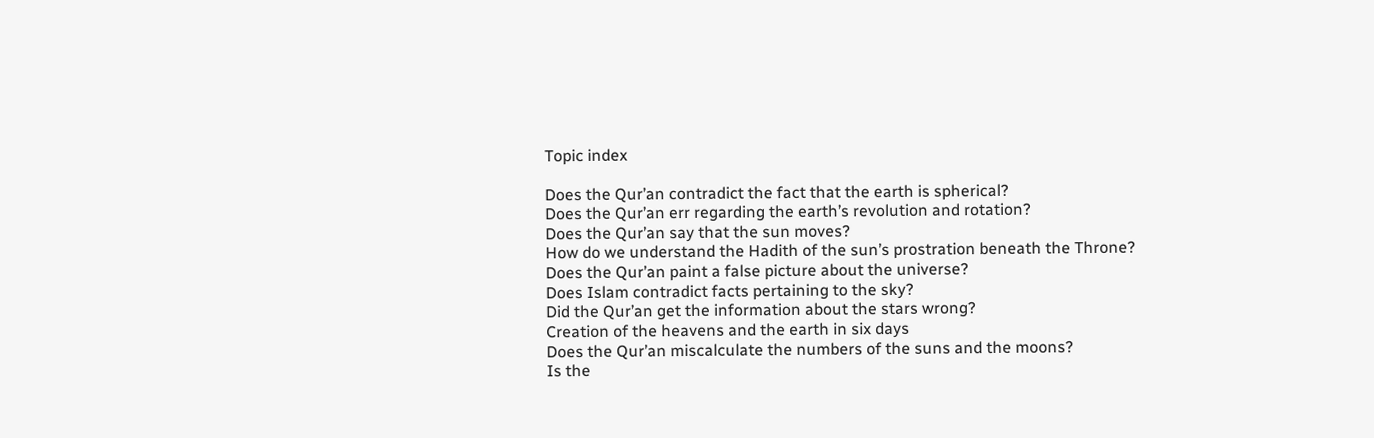Topic index

Does the Qur’an contradict the fact that the earth is spherical?
Does the Qur’an err regarding the earth’s revolution and rotation?
Does the Qur’an say that the sun moves?
How do we understand the Hadith of the sun’s prostration beneath the Throne?
Does the Qur’an paint a false picture about the universe?
Does Islam contradict facts pertaining to the sky?
Did the Qur’an get the information about the stars wrong?
Creation of the heavens and the earth in six days
Does the Qur’an miscalculate the numbers of the suns and the moons?
Is the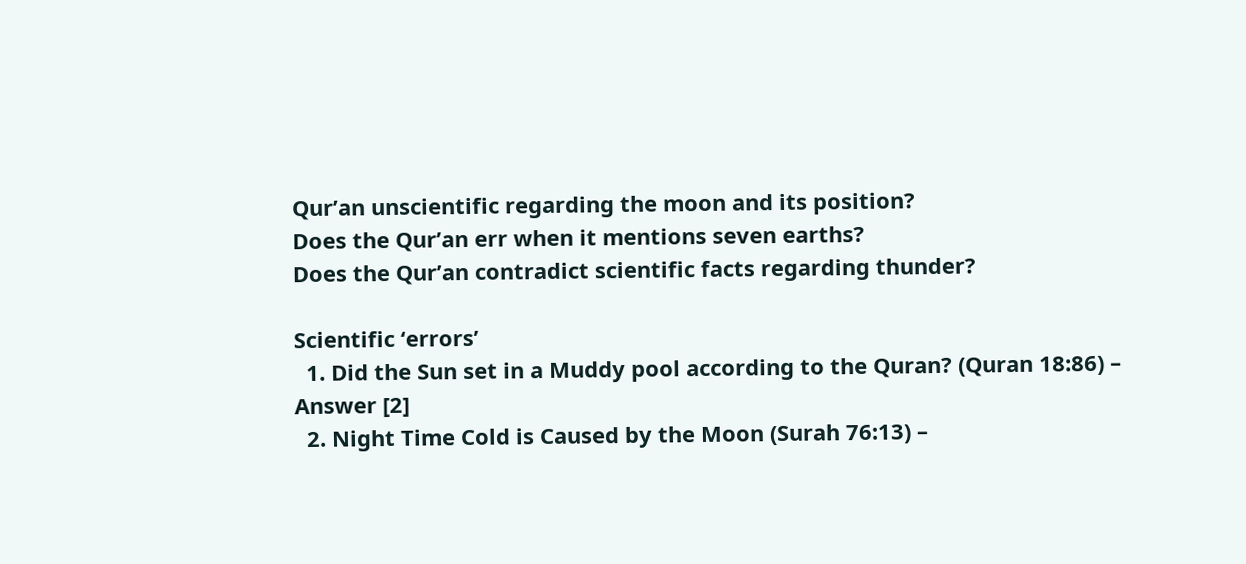Qur’an unscientific regarding the moon and its position?
Does the Qur’an err when it mentions seven earths?
Does the Qur’an contradict scientific facts regarding thunder?

Scientific ‘errors’
  1. Did the Sun set in a Muddy pool according to the Quran? (Quran 18:86) – Answer [2]
  2. Night Time Cold is Caused by the Moon (Surah 76:13) –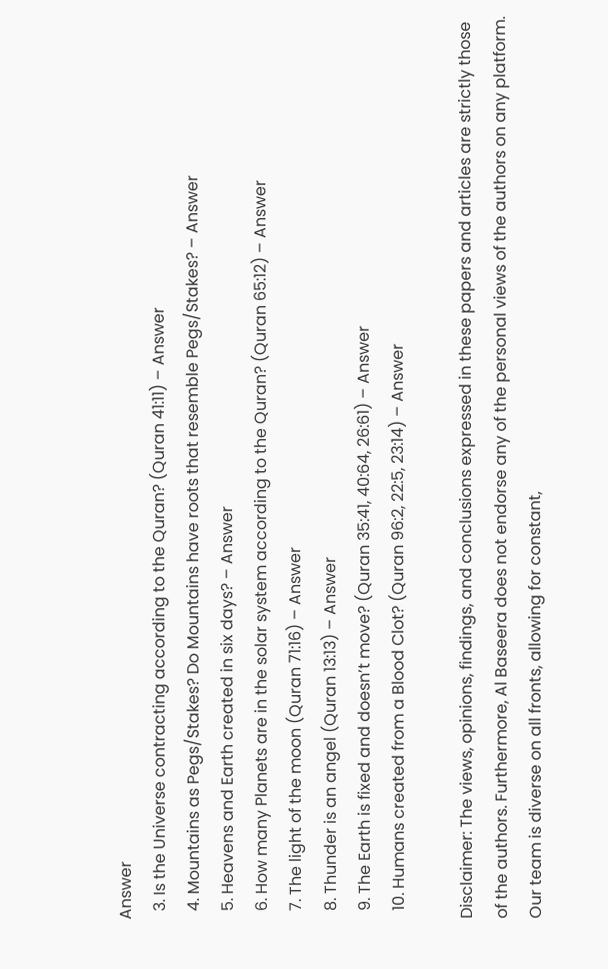Answer
  3. Is the Universe contracting according to the Quran? (Quran 41:11) – Answer
  4. Mountains as Pegs/Stakes? Do Mountains have roots that resemble Pegs/Stakes? – Answer
  5. Heavens and Earth created in six days? – Answer
  6. How many Planets are in the solar system according to the Quran? (Quran 65:12) – Answer
  7. The light of the moon (Quran 71:16) – Answer
  8. Thunder is an angel (Quran 13:13) – Answer
  9. The Earth is fixed and doesn’t move? (Quran 35:41, 40:64, 26:61) – Answer
  10. Humans created from a Blood Clot? (Quran 96:2, 22:5, 23:14) – Answer

Disclaimer: The views, opinions, findings, and conclusions expressed in these papers and articles are strictly those of the authors. Furthermore, Al Baseera does not endorse any of the personal views of the authors on any platform. Our team is diverse on all fronts, allowing for constant,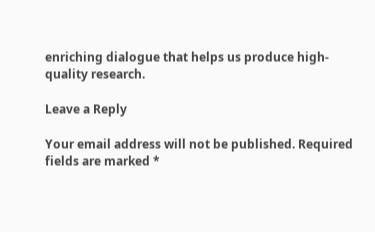enriching dialogue that helps us produce high-quality research.

Leave a Reply

Your email address will not be published. Required fields are marked *